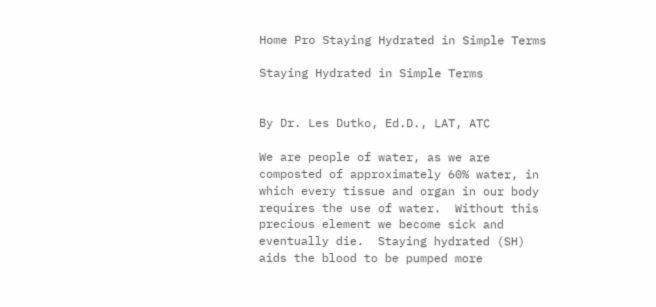Home Pro Staying Hydrated in Simple Terms

Staying Hydrated in Simple Terms


By Dr. Les Dutko, Ed.D., LAT, ATC

We are people of water, as we are composted of approximately 60% water, in which every tissue and organ in our body requires the use of water.  Without this precious element we become sick and eventually die.  Staying hydrated (SH) aids the blood to be pumped more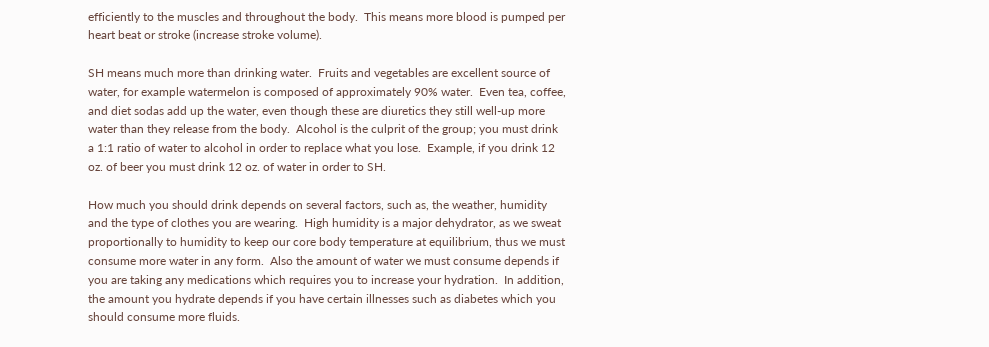efficiently to the muscles and throughout the body.  This means more blood is pumped per heart beat or stroke (increase stroke volume).

SH means much more than drinking water.  Fruits and vegetables are excellent source of water, for example watermelon is composed of approximately 90% water.  Even tea, coffee, and diet sodas add up the water, even though these are diuretics they still well-up more water than they release from the body.  Alcohol is the culprit of the group; you must drink a 1:1 ratio of water to alcohol in order to replace what you lose.  Example, if you drink 12 oz. of beer you must drink 12 oz. of water in order to SH.

How much you should drink depends on several factors, such as, the weather, humidity and the type of clothes you are wearing.  High humidity is a major dehydrator, as we sweat proportionally to humidity to keep our core body temperature at equilibrium, thus we must consume more water in any form.  Also the amount of water we must consume depends if you are taking any medications which requires you to increase your hydration.  In addition, the amount you hydrate depends if you have certain illnesses such as diabetes which you should consume more fluids.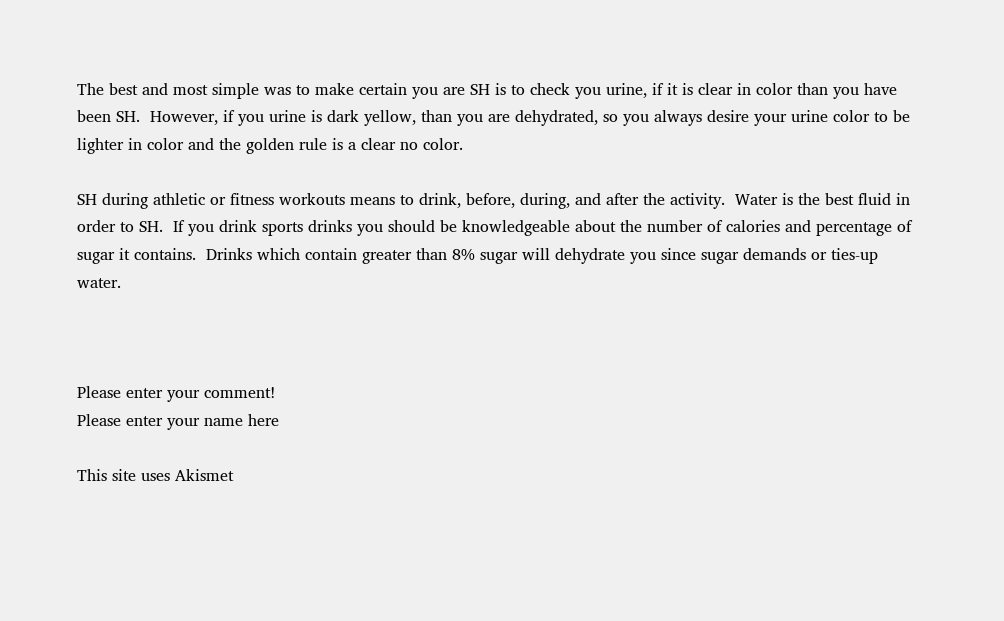The best and most simple was to make certain you are SH is to check you urine, if it is clear in color than you have been SH.  However, if you urine is dark yellow, than you are dehydrated, so you always desire your urine color to be lighter in color and the golden rule is a clear no color.

SH during athletic or fitness workouts means to drink, before, during, and after the activity.  Water is the best fluid in order to SH.  If you drink sports drinks you should be knowledgeable about the number of calories and percentage of sugar it contains.  Drinks which contain greater than 8% sugar will dehydrate you since sugar demands or ties-up water.



Please enter your comment!
Please enter your name here

This site uses Akismet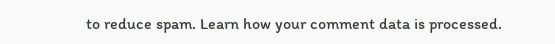to reduce spam. Learn how your comment data is processed.